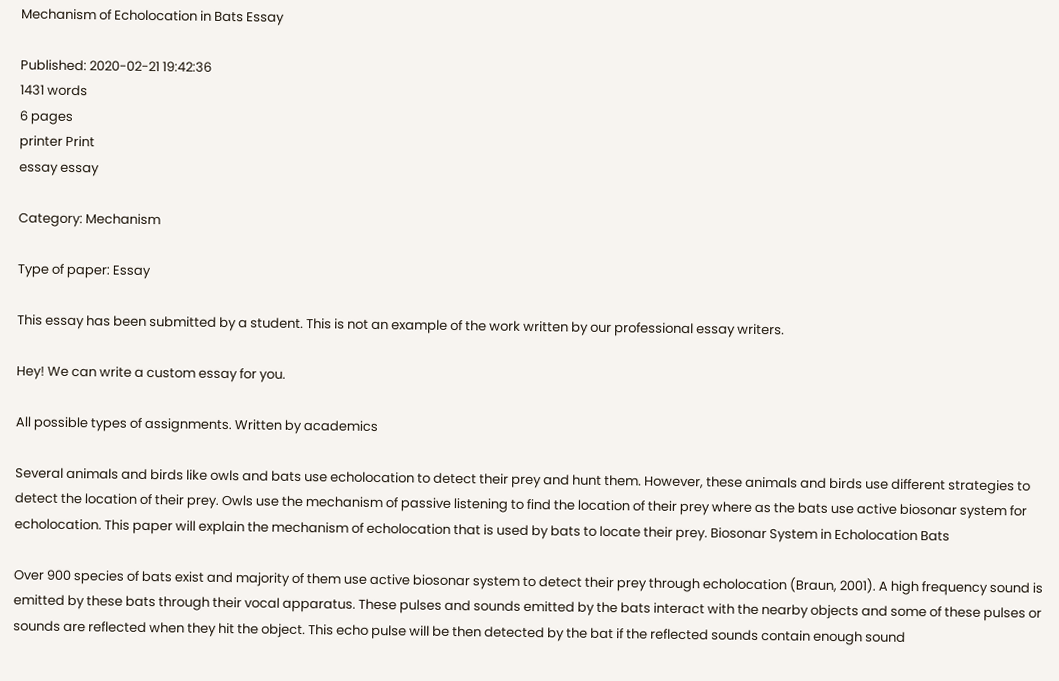Mechanism of Echolocation in Bats Essay

Published: 2020-02-21 19:42:36
1431 words
6 pages
printer Print
essay essay

Category: Mechanism

Type of paper: Essay

This essay has been submitted by a student. This is not an example of the work written by our professional essay writers.

Hey! We can write a custom essay for you.

All possible types of assignments. Written by academics

Several animals and birds like owls and bats use echolocation to detect their prey and hunt them. However, these animals and birds use different strategies to detect the location of their prey. Owls use the mechanism of passive listening to find the location of their prey where as the bats use active biosonar system for echolocation. This paper will explain the mechanism of echolocation that is used by bats to locate their prey. Biosonar System in Echolocation Bats

Over 900 species of bats exist and majority of them use active biosonar system to detect their prey through echolocation (Braun, 2001). A high frequency sound is emitted by these bats through their vocal apparatus. These pulses and sounds emitted by the bats interact with the nearby objects and some of these pulses or sounds are reflected when they hit the object. This echo pulse will be then detected by the bat if the reflected sounds contain enough sound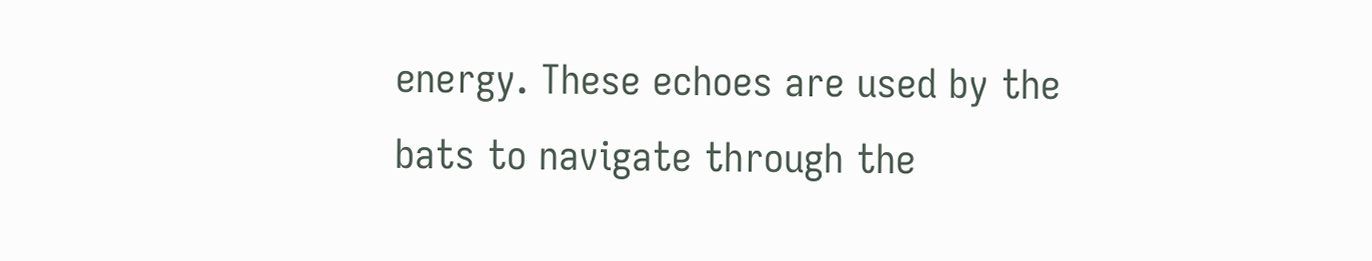energy. These echoes are used by the bats to navigate through the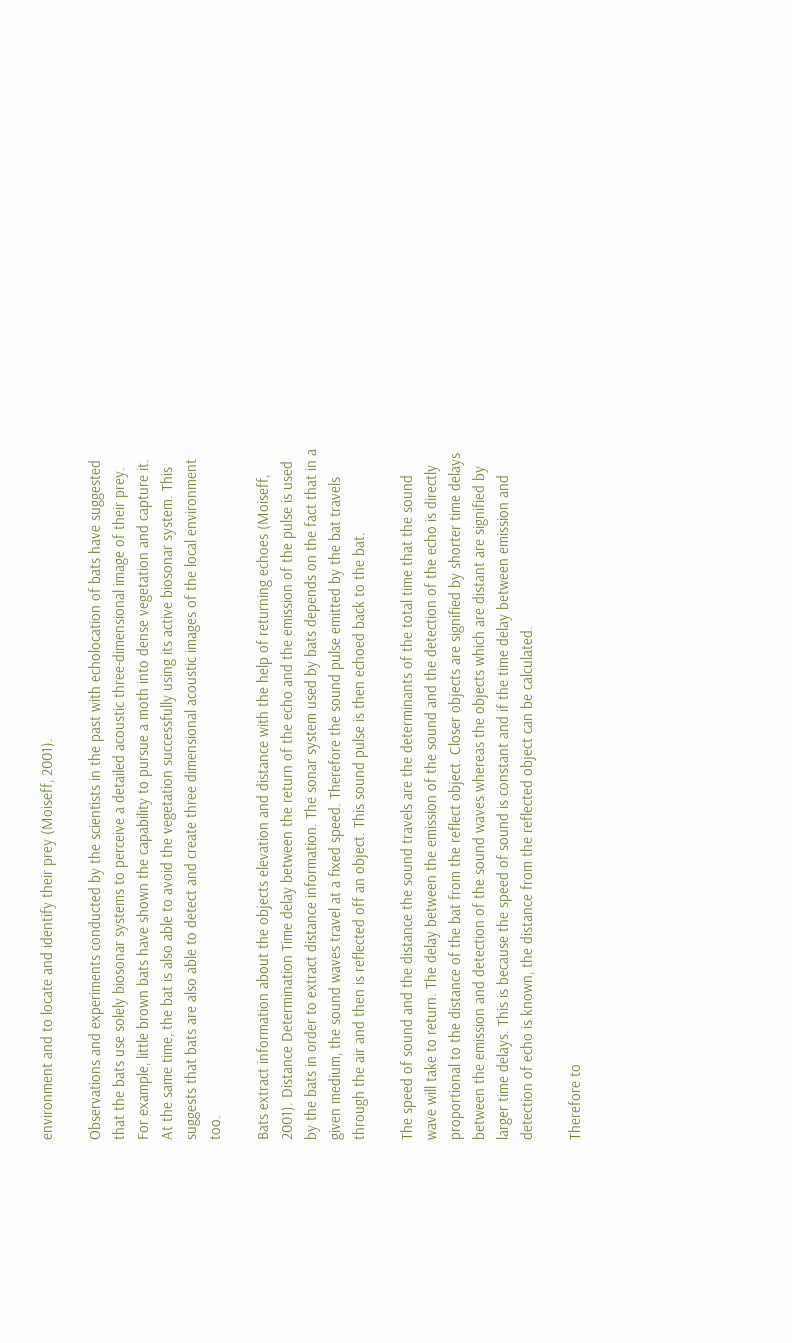environment and to locate and identify their prey (Moiseff, 2001).

Observations and experiments conducted by the scientists in the past with echolocation of bats have suggested that the bats use solely biosonar systems to perceive a detailed acoustic three-dimensional image of their prey. For example, little brown bats have shown the capability to pursue a moth into dense vegetation and capture it. At the same time, the bat is also able to avoid the vegetation successfully using its active biosonar system. This suggests that bats are also able to detect and create three dimensional acoustic images of the local environment too.

Bats extract information about the objects elevation and distance with the help of returning echoes (Moiseff, 2001). Distance Determination Time delay between the return of the echo and the emission of the pulse is used by the bats in order to extract distance information. The sonar system used by bats depends on the fact that in a given medium, the sound waves travel at a fixed speed. Therefore the sound pulse emitted by the bat travels through the air and then is reflected off an object. This sound pulse is then echoed back to the bat.

The speed of sound and the distance the sound travels are the determinants of the total time that the sound wave will take to return. The delay between the emission of the sound and the detection of the echo is directly proportional to the distance of the bat from the reflect object. Closer objects are signified by shorter time delays between the emission and detection of the sound waves whereas the objects which are distant are signified by larger time delays. This is because the speed of sound is constant and if the time delay between emission and detection of echo is known, the distance from the reflected object can be calculated.

Therefore to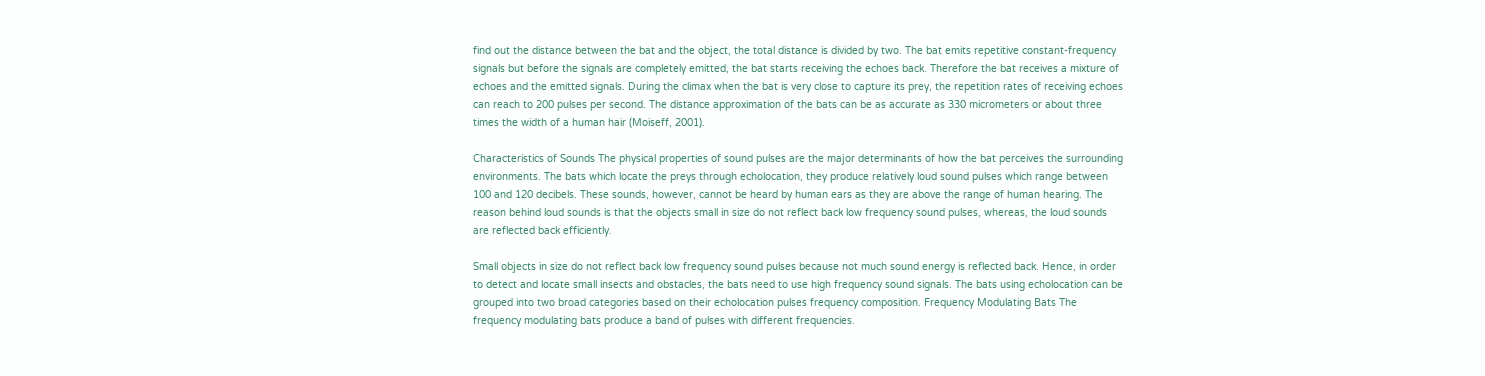find out the distance between the bat and the object, the total distance is divided by two. The bat emits repetitive constant-frequency signals but before the signals are completely emitted, the bat starts receiving the echoes back. Therefore the bat receives a mixture of echoes and the emitted signals. During the climax when the bat is very close to capture its prey, the repetition rates of receiving echoes can reach to 200 pulses per second. The distance approximation of the bats can be as accurate as 330 micrometers or about three times the width of a human hair (Moiseff, 2001).

Characteristics of Sounds The physical properties of sound pulses are the major determinants of how the bat perceives the surrounding environments. The bats which locate the preys through echolocation, they produce relatively loud sound pulses which range between 100 and 120 decibels. These sounds, however, cannot be heard by human ears as they are above the range of human hearing. The reason behind loud sounds is that the objects small in size do not reflect back low frequency sound pulses, whereas, the loud sounds are reflected back efficiently.

Small objects in size do not reflect back low frequency sound pulses because not much sound energy is reflected back. Hence, in order to detect and locate small insects and obstacles, the bats need to use high frequency sound signals. The bats using echolocation can be grouped into two broad categories based on their echolocation pulses frequency composition. Frequency Modulating Bats The frequency modulating bats produce a band of pulses with different frequencies.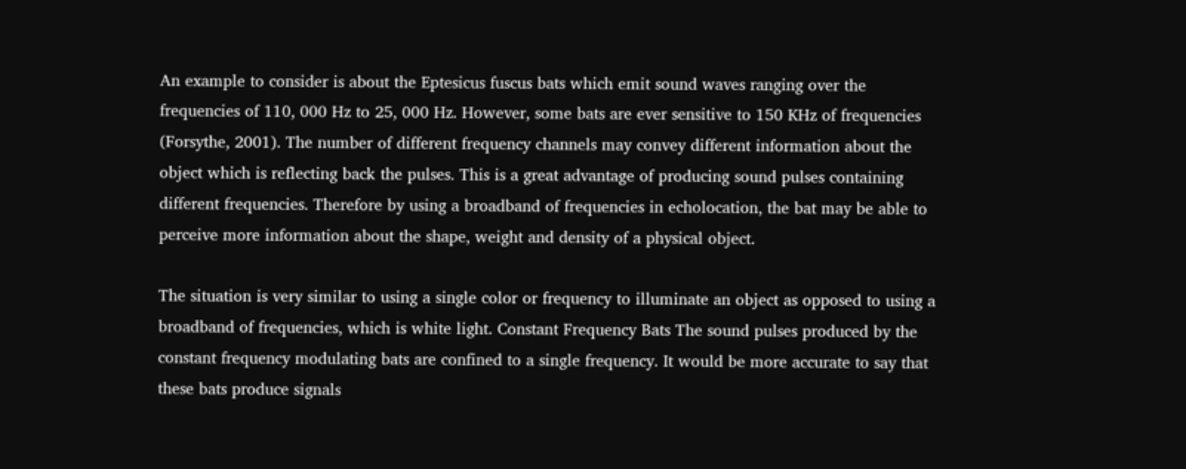An example to consider is about the Eptesicus fuscus bats which emit sound waves ranging over the frequencies of 110, 000 Hz to 25, 000 Hz. However, some bats are ever sensitive to 150 KHz of frequencies (Forsythe, 2001). The number of different frequency channels may convey different information about the object which is reflecting back the pulses. This is a great advantage of producing sound pulses containing different frequencies. Therefore by using a broadband of frequencies in echolocation, the bat may be able to perceive more information about the shape, weight and density of a physical object.

The situation is very similar to using a single color or frequency to illuminate an object as opposed to using a broadband of frequencies, which is white light. Constant Frequency Bats The sound pulses produced by the constant frequency modulating bats are confined to a single frequency. It would be more accurate to say that these bats produce signals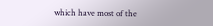which have most of the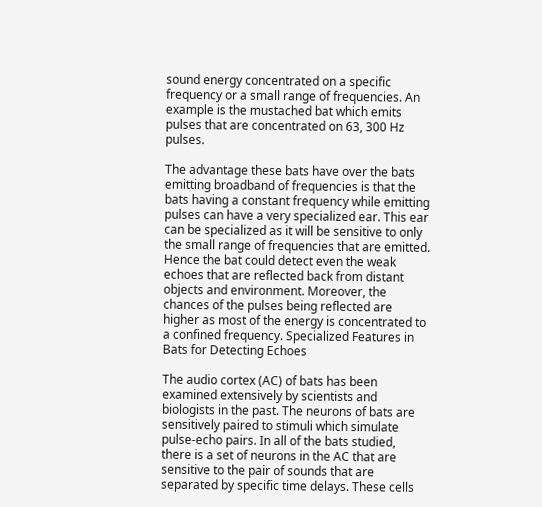sound energy concentrated on a specific frequency or a small range of frequencies. An example is the mustached bat which emits pulses that are concentrated on 63, 300 Hz pulses.

The advantage these bats have over the bats emitting broadband of frequencies is that the bats having a constant frequency while emitting pulses can have a very specialized ear. This ear can be specialized as it will be sensitive to only the small range of frequencies that are emitted. Hence the bat could detect even the weak echoes that are reflected back from distant objects and environment. Moreover, the chances of the pulses being reflected are higher as most of the energy is concentrated to a confined frequency. Specialized Features in Bats for Detecting Echoes

The audio cortex (AC) of bats has been examined extensively by scientists and biologists in the past. The neurons of bats are sensitively paired to stimuli which simulate pulse-echo pairs. In all of the bats studied, there is a set of neurons in the AC that are sensitive to the pair of sounds that are separated by specific time delays. These cells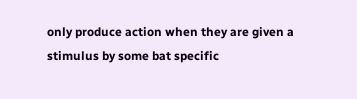only produce action when they are given a stimulus by some bat specific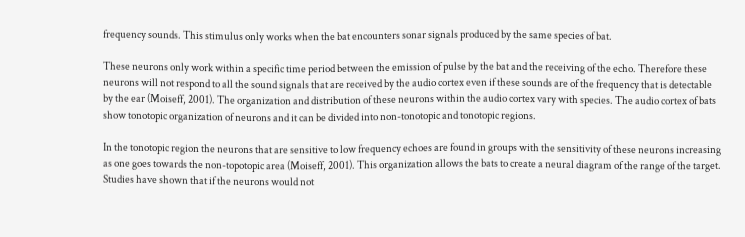frequency sounds. This stimulus only works when the bat encounters sonar signals produced by the same species of bat.

These neurons only work within a specific time period between the emission of pulse by the bat and the receiving of the echo. Therefore these neurons will not respond to all the sound signals that are received by the audio cortex even if these sounds are of the frequency that is detectable by the ear (Moiseff, 2001). The organization and distribution of these neurons within the audio cortex vary with species. The audio cortex of bats show tonotopic organization of neurons and it can be divided into non-tonotopic and tonotopic regions.

In the tonotopic region the neurons that are sensitive to low frequency echoes are found in groups with the sensitivity of these neurons increasing as one goes towards the non-topotopic area (Moiseff, 2001). This organization allows the bats to create a neural diagram of the range of the target. Studies have shown that if the neurons would not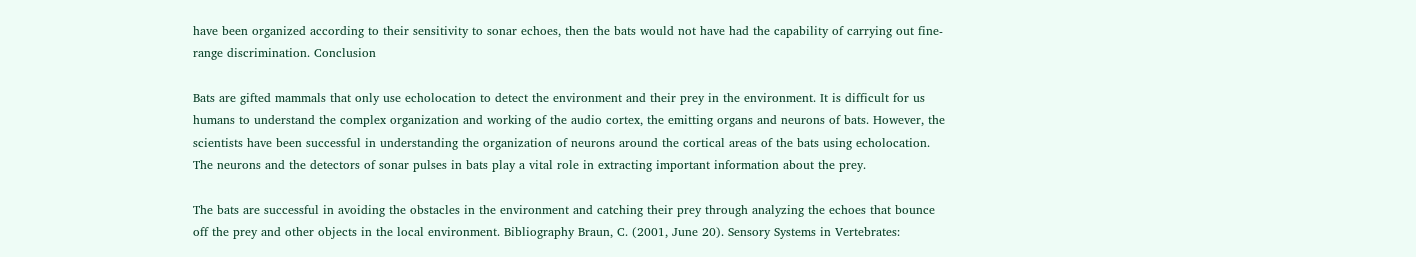have been organized according to their sensitivity to sonar echoes, then the bats would not have had the capability of carrying out fine-range discrimination. Conclusion

Bats are gifted mammals that only use echolocation to detect the environment and their prey in the environment. It is difficult for us humans to understand the complex organization and working of the audio cortex, the emitting organs and neurons of bats. However, the scientists have been successful in understanding the organization of neurons around the cortical areas of the bats using echolocation. The neurons and the detectors of sonar pulses in bats play a vital role in extracting important information about the prey.

The bats are successful in avoiding the obstacles in the environment and catching their prey through analyzing the echoes that bounce off the prey and other objects in the local environment. Bibliography Braun, C. (2001, June 20). Sensory Systems in Vertebrates: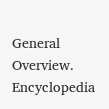General Overview. Encyclopedia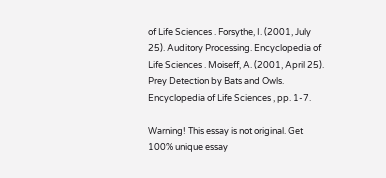of Life Sciences . Forsythe, I. (2001, July 25). Auditory Processing. Encyclopedia of Life Sciences . Moiseff, A. (2001, April 25). Prey Detection by Bats and Owls. Encyclopedia of Life Sciences , pp. 1-7.

Warning! This essay is not original. Get 100% unique essay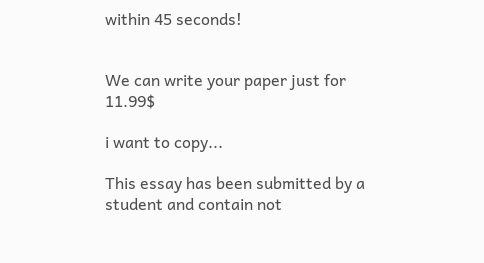within 45 seconds!


We can write your paper just for 11.99$

i want to copy...

This essay has been submitted by a student and contain not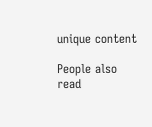unique content

People also read